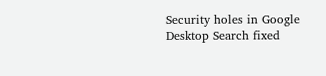Security holes in Google Desktop Search fixed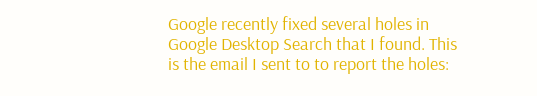Google recently fixed several holes in Google Desktop Search that I found. This is the email I sent to to report the holes: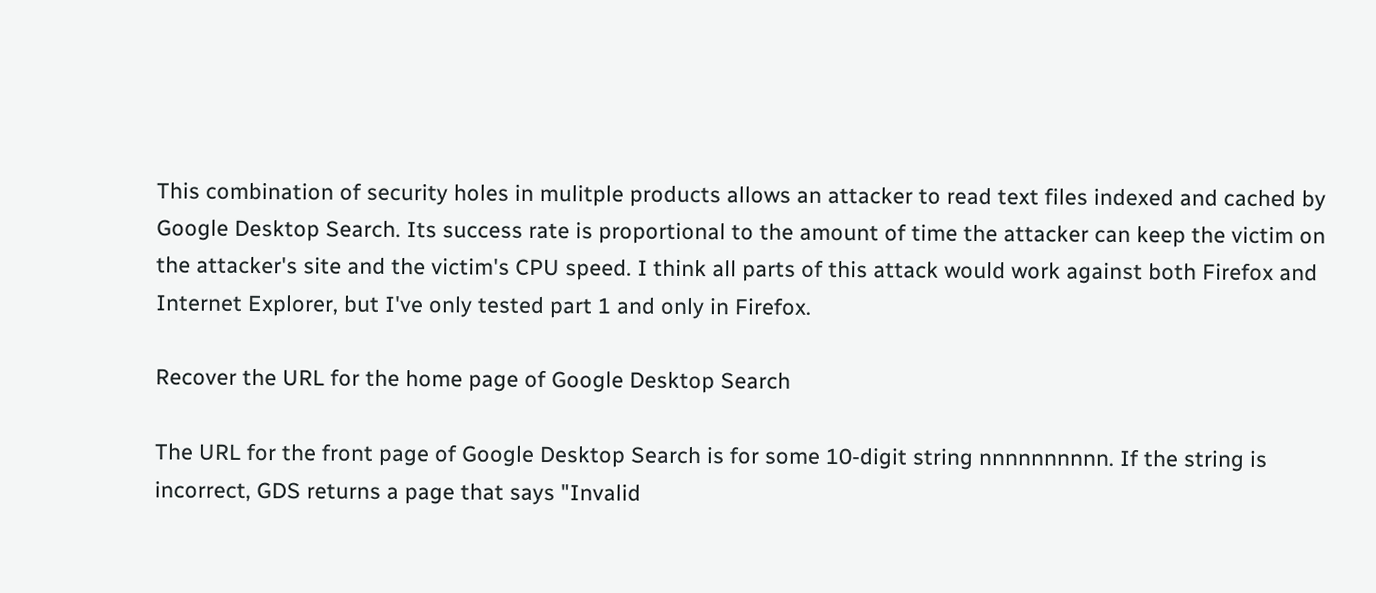This combination of security holes in mulitple products allows an attacker to read text files indexed and cached by Google Desktop Search. Its success rate is proportional to the amount of time the attacker can keep the victim on the attacker's site and the victim's CPU speed. I think all parts of this attack would work against both Firefox and Internet Explorer, but I've only tested part 1 and only in Firefox.

Recover the URL for the home page of Google Desktop Search

The URL for the front page of Google Desktop Search is for some 10-digit string nnnnnnnnnn. If the string is incorrect, GDS returns a page that says "Invalid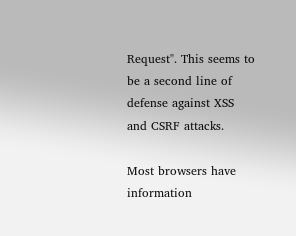Request". This seems to be a second line of defense against XSS and CSRF attacks.

Most browsers have information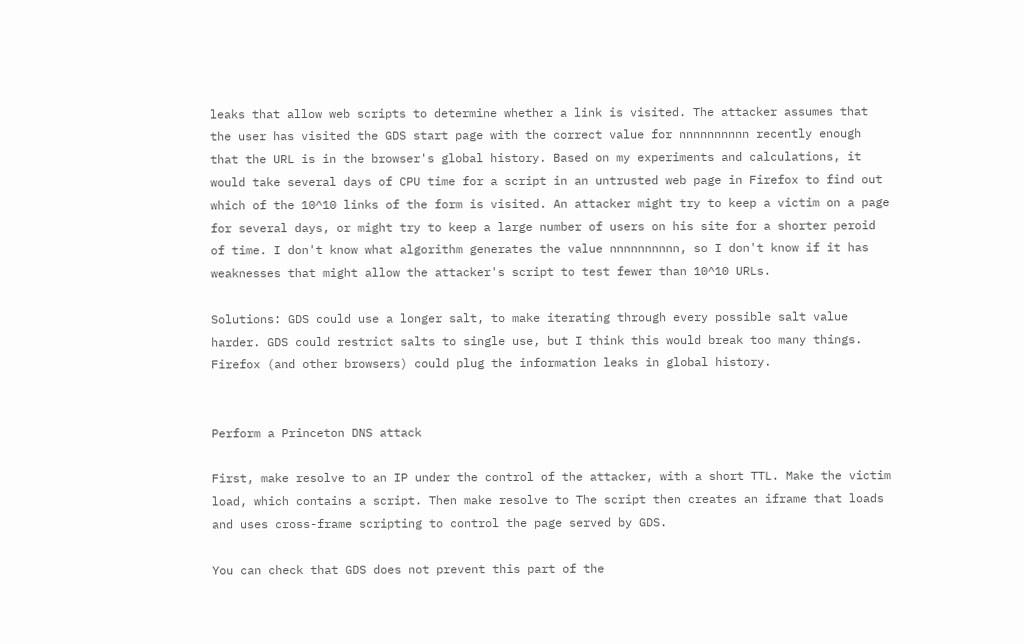leaks that allow web scripts to determine whether a link is visited. The attacker assumes that the user has visited the GDS start page with the correct value for nnnnnnnnnn recently enough that the URL is in the browser's global history. Based on my experiments and calculations, it would take several days of CPU time for a script in an untrusted web page in Firefox to find out which of the 10^10 links of the form is visited. An attacker might try to keep a victim on a page for several days, or might try to keep a large number of users on his site for a shorter peroid of time. I don't know what algorithm generates the value nnnnnnnnnn, so I don't know if it has weaknesses that might allow the attacker's script to test fewer than 10^10 URLs.

Solutions: GDS could use a longer salt, to make iterating through every possible salt value harder. GDS could restrict salts to single use, but I think this would break too many things. Firefox (and other browsers) could plug the information leaks in global history.


Perform a Princeton DNS attack

First, make resolve to an IP under the control of the attacker, with a short TTL. Make the victim load, which contains a script. Then make resolve to The script then creates an iframe that loads and uses cross-frame scripting to control the page served by GDS.

You can check that GDS does not prevent this part of the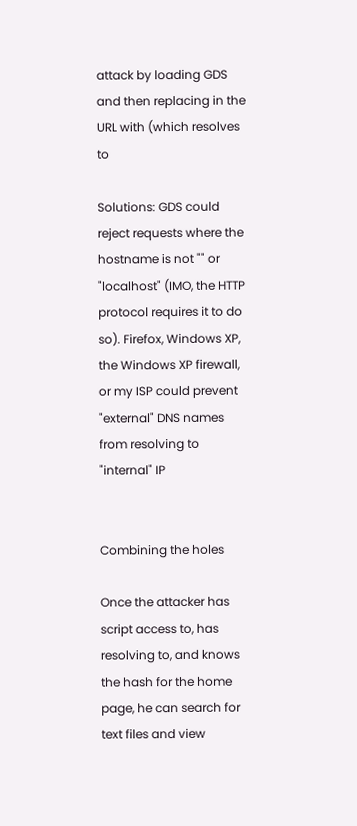attack by loading GDS and then replacing in the URL with (which resolves to

Solutions: GDS could reject requests where the hostname is not "" or "localhost" (IMO, the HTTP protocol requires it to do so). Firefox, Windows XP, the Windows XP firewall, or my ISP could prevent "external" DNS names from resolving to "internal" IP


Combining the holes

Once the attacker has script access to, has resolving to, and knows the hash for the home page, he can search for text files and view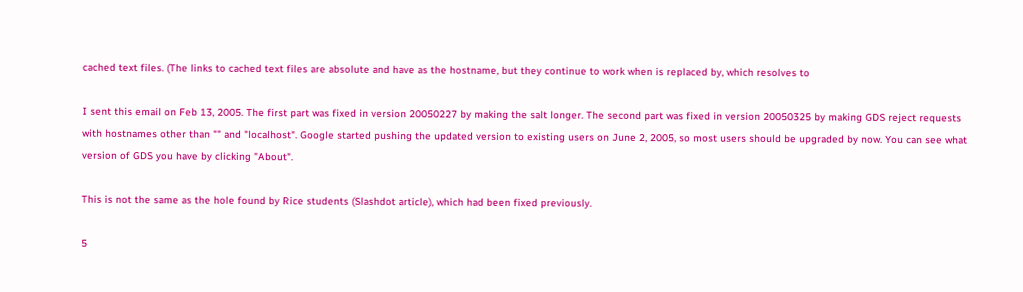cached text files. (The links to cached text files are absolute and have as the hostname, but they continue to work when is replaced by, which resolves to

I sent this email on Feb 13, 2005. The first part was fixed in version 20050227 by making the salt longer. The second part was fixed in version 20050325 by making GDS reject requests with hostnames other than "" and "localhost". Google started pushing the updated version to existing users on June 2, 2005, so most users should be upgraded by now. You can see what version of GDS you have by clicking "About".

This is not the same as the hole found by Rice students (Slashdot article), which had been fixed previously.

5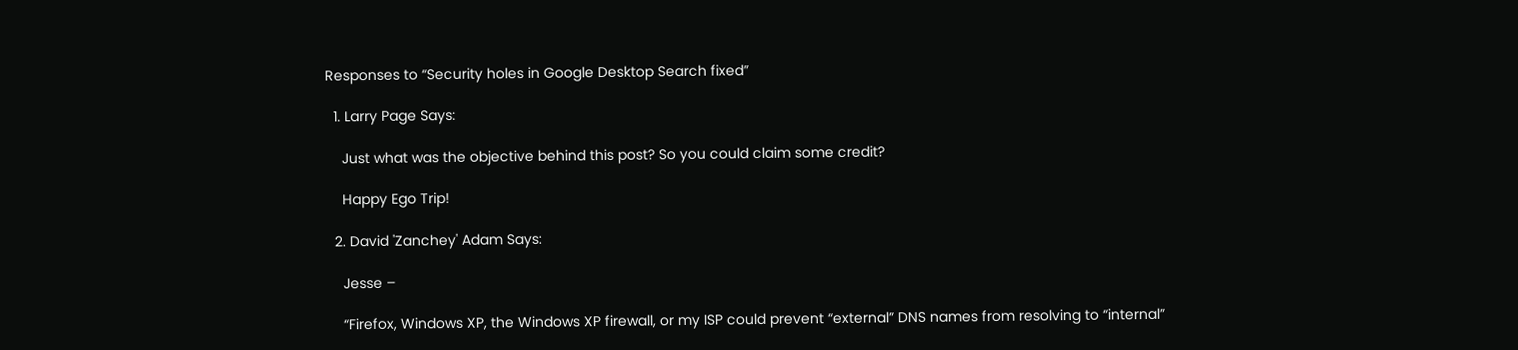Responses to “Security holes in Google Desktop Search fixed”

  1. Larry Page Says:

    Just what was the objective behind this post? So you could claim some credit?

    Happy Ego Trip!

  2. David 'Zanchey' Adam Says:

    Jesse –

    “Firefox, Windows XP, the Windows XP firewall, or my ISP could prevent “external” DNS names from resolving to “internal”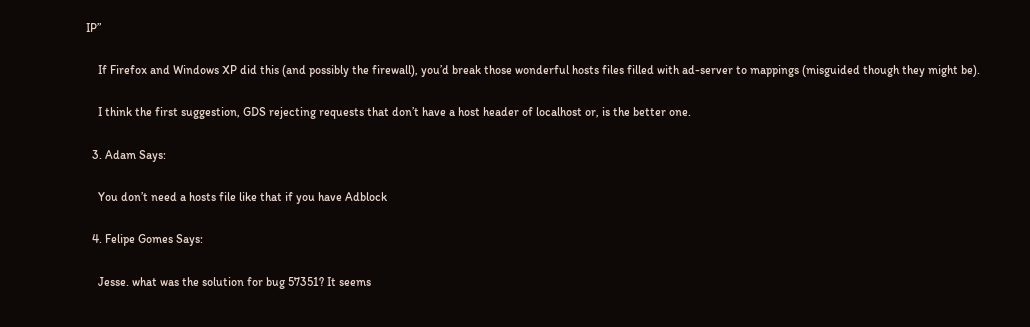IP”

    If Firefox and Windows XP did this (and possibly the firewall), you’d break those wonderful hosts files filled with ad-server to mappings (misguided though they might be).

    I think the first suggestion, GDS rejecting requests that don’t have a host header of localhost or, is the better one.

  3. Adam Says:

    You don’t need a hosts file like that if you have Adblock

  4. Felipe Gomes Says:

    Jesse. what was the solution for bug 57351? It seems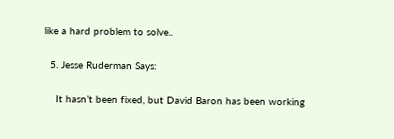like a hard problem to solve..

  5. Jesse Ruderman Says:

    It hasn’t been fixed, but David Baron has been working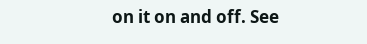on it on and off. See